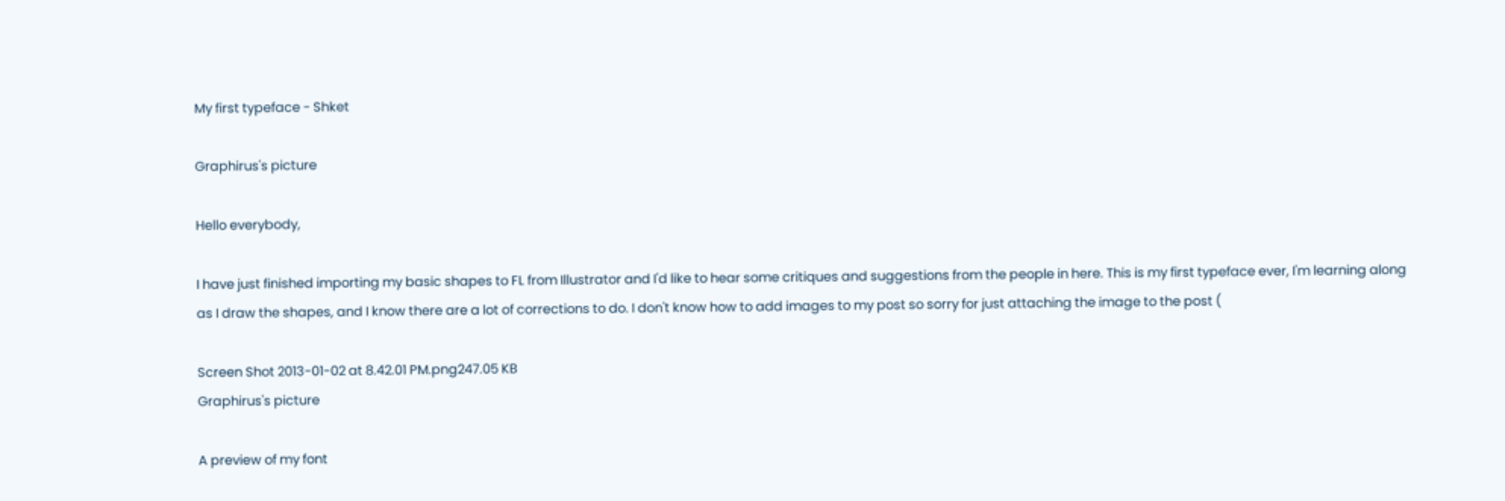My first typeface - Shket

Graphirus's picture

Hello everybody,

I have just finished importing my basic shapes to FL from Illustrator and I'd like to hear some critiques and suggestions from the people in here. This is my first typeface ever, I'm learning along as I draw the shapes, and I know there are a lot of corrections to do. I don't know how to add images to my post so sorry for just attaching the image to the post (

Screen Shot 2013-01-02 at 8.42.01 PM.png247.05 KB
Graphirus's picture

A preview of my font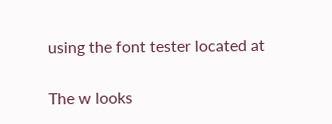using the font tester located at

The w looks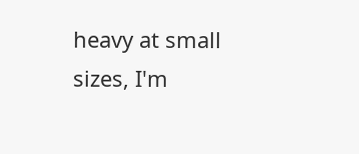heavy at small sizes, I'm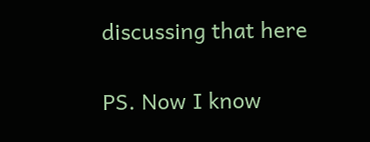discussing that here

PS. Now I know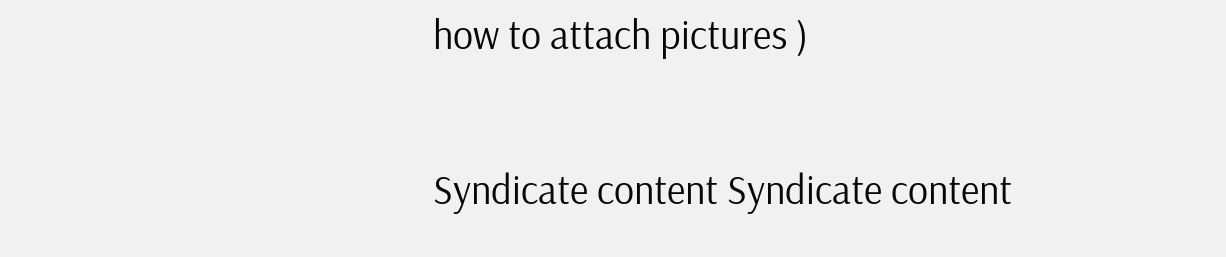how to attach pictures )

Syndicate content Syndicate content